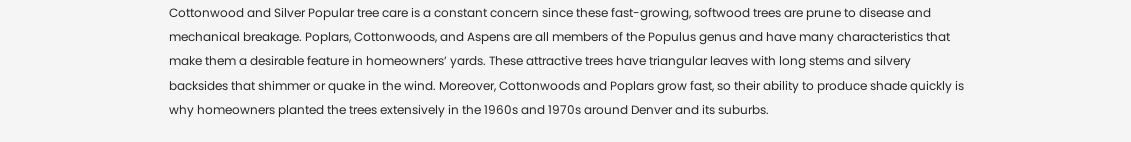Cottonwood and Silver Popular tree care is a constant concern since these fast-growing, softwood trees are prune to disease and mechanical breakage. Poplars, Cottonwoods, and Aspens are all members of the Populus genus and have many characteristics that make them a desirable feature in homeowners’ yards. These attractive trees have triangular leaves with long stems and silvery backsides that shimmer or quake in the wind. Moreover, Cottonwoods and Poplars grow fast, so their ability to produce shade quickly is why homeowners planted the trees extensively in the 1960s and 1970s around Denver and its suburbs.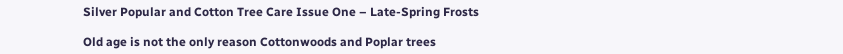Silver Popular and Cotton Tree Care Issue One – Late-Spring Frosts

Old age is not the only reason Cottonwoods and Poplar trees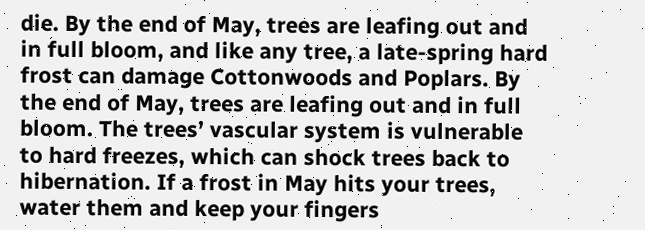die. By the end of May, trees are leafing out and in full bloom, and like any tree, a late-spring hard frost can damage Cottonwoods and Poplars. By the end of May, trees are leafing out and in full bloom. The trees’ vascular system is vulnerable to hard freezes, which can shock trees back to hibernation. If a frost in May hits your trees, water them and keep your fingers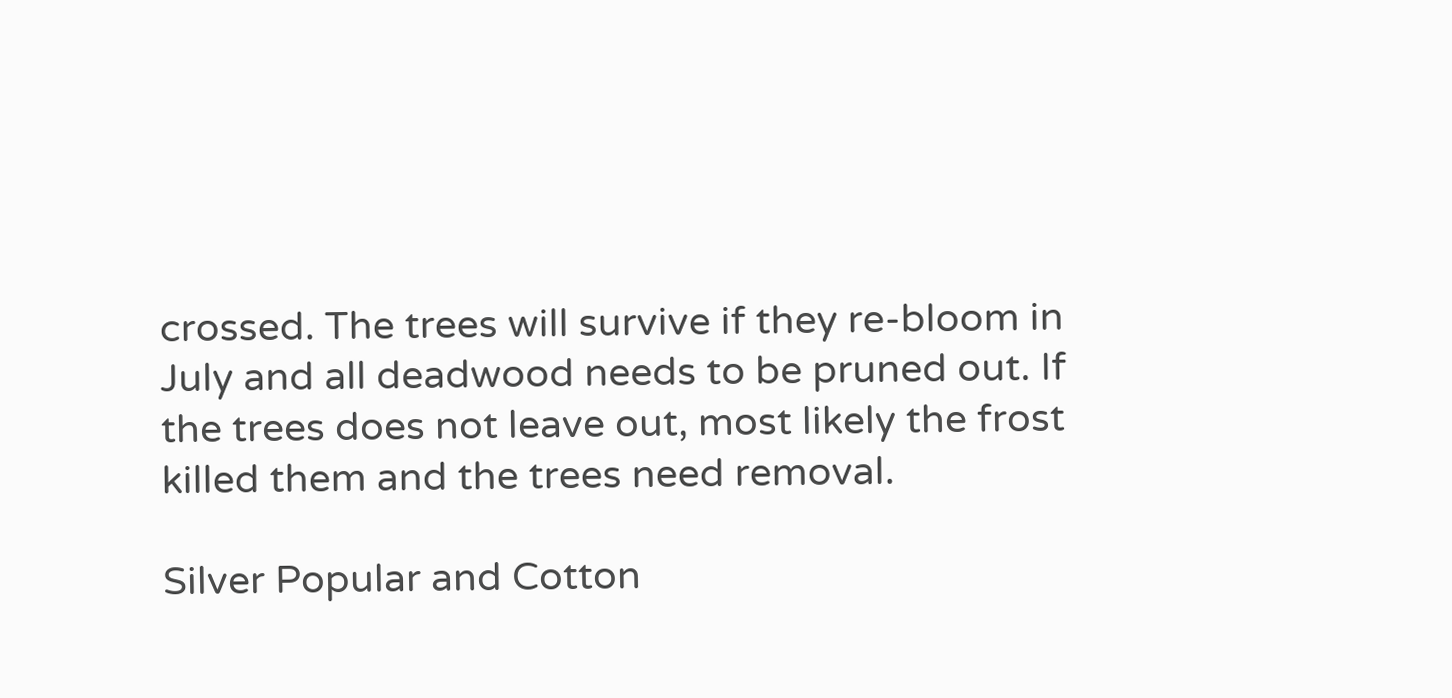crossed. The trees will survive if they re-bloom in July and all deadwood needs to be pruned out. If the trees does not leave out, most likely the frost killed them and the trees need removal.

Silver Popular and Cotton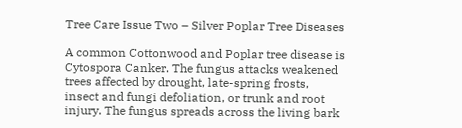Tree Care Issue Two – Silver Poplar Tree Diseases

A common Cottonwood and Poplar tree disease is Cytospora Canker. The fungus attacks weakened trees affected by drought, late-spring frosts, insect and fungi defoliation, or trunk and root injury. The fungus spreads across the living bark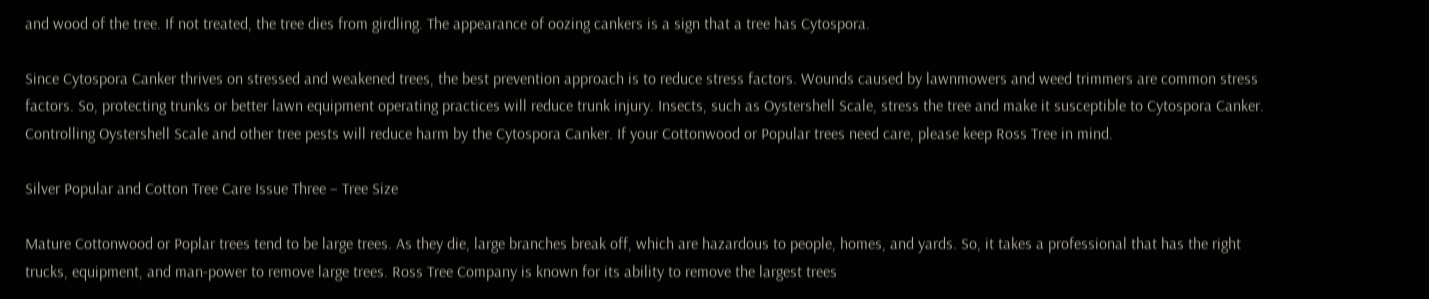and wood of the tree. If not treated, the tree dies from girdling. The appearance of oozing cankers is a sign that a tree has Cytospora.

Since Cytospora Canker thrives on stressed and weakened trees, the best prevention approach is to reduce stress factors. Wounds caused by lawnmowers and weed trimmers are common stress factors. So, protecting trunks or better lawn equipment operating practices will reduce trunk injury. Insects, such as Oystershell Scale, stress the tree and make it susceptible to Cytospora Canker. Controlling Oystershell Scale and other tree pests will reduce harm by the Cytospora Canker. If your Cottonwood or Popular trees need care, please keep Ross Tree in mind.

Silver Popular and Cotton Tree Care Issue Three – Tree Size

Mature Cottonwood or Poplar trees tend to be large trees. As they die, large branches break off, which are hazardous to people, homes, and yards. So, it takes a professional that has the right trucks, equipment, and man-power to remove large trees. Ross Tree Company is known for its ability to remove the largest trees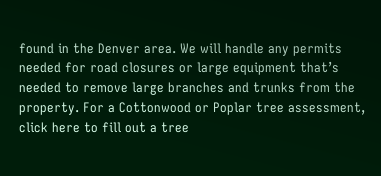found in the Denver area. We will handle any permits needed for road closures or large equipment that’s needed to remove large branches and trunks from the property. For a Cottonwood or Poplar tree assessment, click here to fill out a tree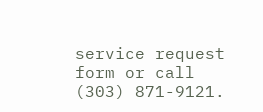service request form or call (303) 871-9121.